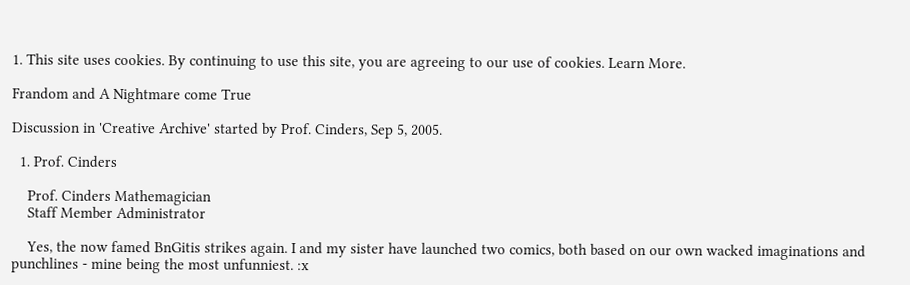1. This site uses cookies. By continuing to use this site, you are agreeing to our use of cookies. Learn More.

Frandom and A Nightmare come True

Discussion in 'Creative Archive' started by Prof. Cinders, Sep 5, 2005.

  1. Prof. Cinders

    Prof. Cinders Mathemagician
    Staff Member Administrator

    Yes, the now famed BnGitis strikes again. I and my sister have launched two comics, both based on our own wacked imaginations and punchlines - mine being the most unfunniest. :x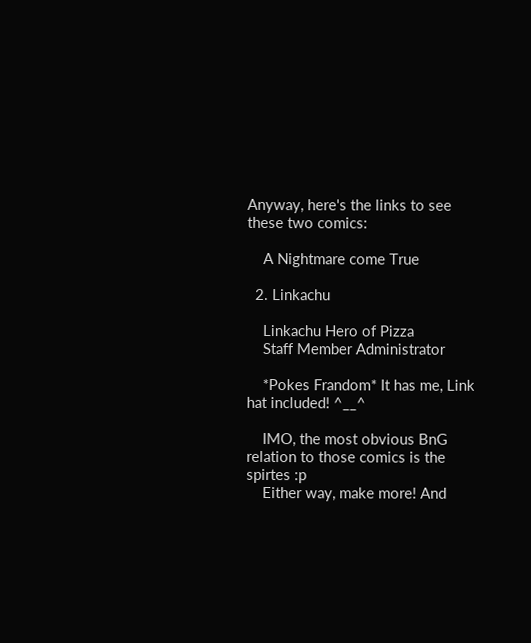Anyway, here's the links to see these two comics:

    A Nightmare come True

  2. Linkachu

    Linkachu Hero of Pizza
    Staff Member Administrator

    *Pokes Frandom* It has me, Link hat included! ^__^

    IMO, the most obvious BnG relation to those comics is the spirtes :p
    Either way, make more! And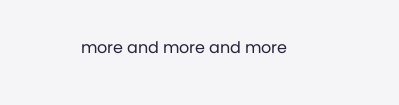more and more and more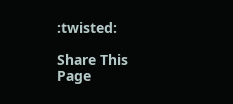:twisted:

Share This Page